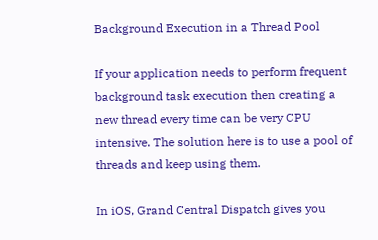Background Execution in a Thread Pool

If your application needs to perform frequent background task execution then creating a new thread every time can be very CPU intensive. The solution here is to use a pool of threads and keep using them.

In iOS, Grand Central Dispatch gives you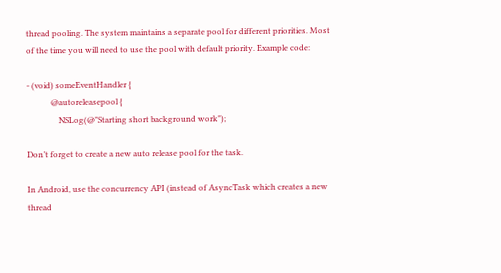thread pooling. The system maintains a separate pool for different priorities. Most of the time you will need to use the pool with default priority. Example code:

- (void) someEventHandler {
            @autoreleasepool {
                NSLog(@"Starting short background work");

Don’t forget to create a new auto release pool for the task.

In Android, use the concurrency API (instead of AsyncTask which creates a new thread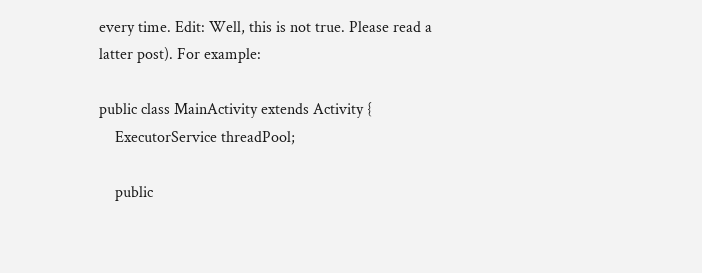every time. Edit: Well, this is not true. Please read a latter post). For example:

public class MainActivity extends Activity {
    ExecutorService threadPool;

    public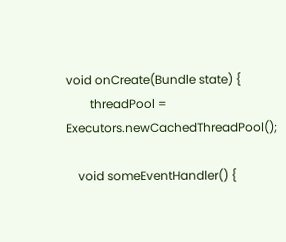void onCreate(Bundle state) {
        threadPool = Executors.newCachedThreadPool();

    void someEventHandler() {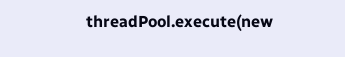threadPool.execute(new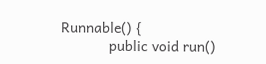Runnable() {
            public void run()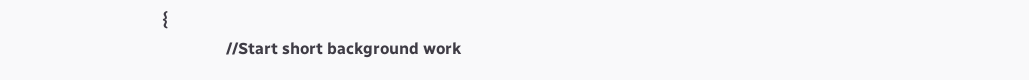{
                //Start short background work